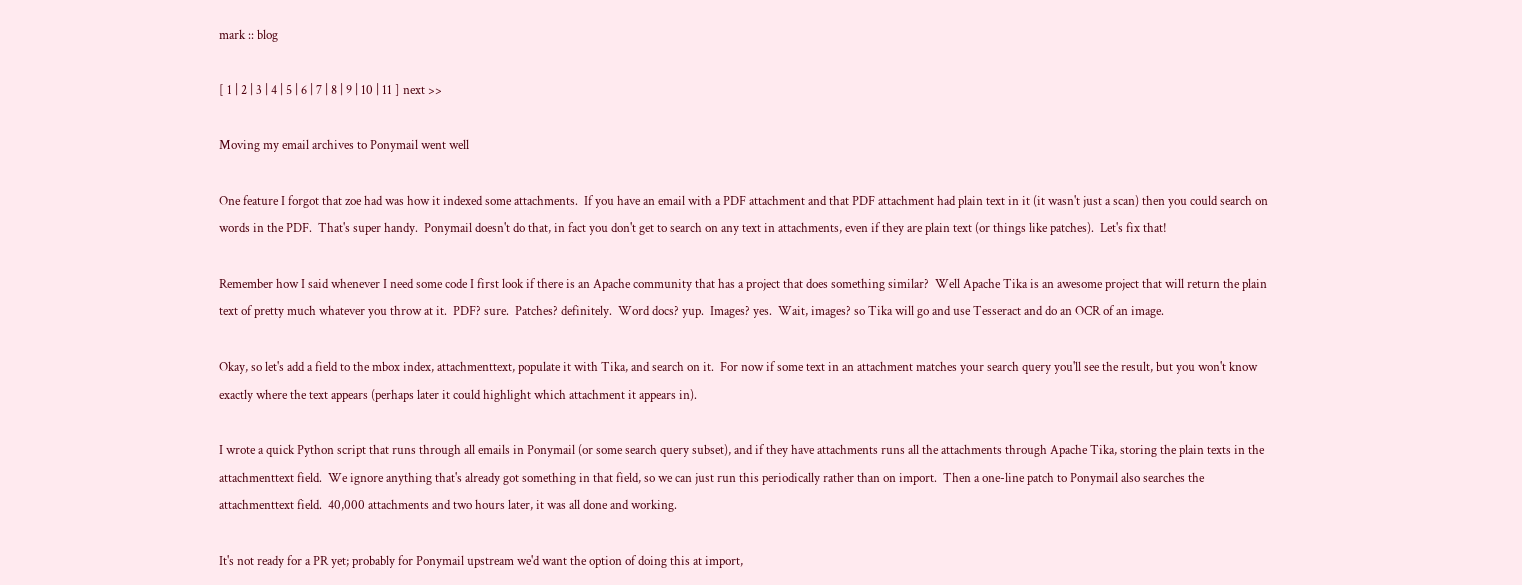mark :: blog

[ 1 | 2 | 3 | 4 | 5 | 6 | 7 | 8 | 9 | 10 | 11 ] next >>

Moving my email archives to Ponymail went well

One feature I forgot that zoe had was how it indexed some attachments.  If you have an email with a PDF attachment and that PDF attachment had plain text in it (it wasn't just a scan) then you could search on words in the PDF.  That's super handy.  Ponymail doesn't do that, in fact you don't get to search on any text in attachments, even if they are plain text (or things like patches).  Let's fix that!

Remember how I said whenever I need some code I first look if there is an Apache community that has a project that does something similar?  Well Apache Tika is an awesome project that will return the plain text of pretty much whatever you throw at it.  PDF? sure.  Patches? definitely.  Word docs? yup.  Images? yes.  Wait, images? so Tika will go and use Tesseract and do an OCR of an image.

Okay, so let's add a field to the mbox index, attachmenttext, populate it with Tika, and search on it.  For now if some text in an attachment matches your search query you'll see the result, but you won't know exactly where the text appears (perhaps later it could highlight which attachment it appears in).

I wrote a quick Python script that runs through all emails in Ponymail (or some search query subset), and if they have attachments runs all the attachments through Apache Tika, storing the plain texts in the attachmenttext field.  We ignore anything that's already got something in that field, so we can just run this periodically rather than on import.  Then a one-line patch to Ponymail also searches the attachmenttext field.  40,000 attachments and two hours later, it was all done and working.

It's not ready for a PR yet; probably for Ponymail upstream we'd want the option of doing this at import,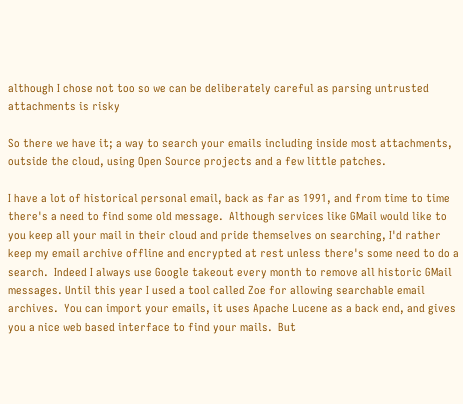although I chose not too so we can be deliberately careful as parsing untrusted attachments is risky

So there we have it; a way to search your emails including inside most attachments, outside the cloud, using Open Source projects and a few little patches.

I have a lot of historical personal email, back as far as 1991, and from time to time there's a need to find some old message.  Although services like GMail would like to you keep all your mail in their cloud and pride themselves on searching, I'd rather keep my email archive offline and encrypted at rest unless there's some need to do a search.  Indeed I always use Google takeout every month to remove all historic GMail messages. Until this year I used a tool called Zoe for allowing searchable email archives.  You can import your emails, it uses Apache Lucene as a back end, and gives you a nice web based interface to find your mails.  But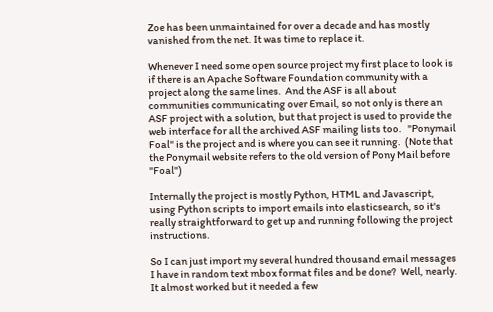Zoe has been unmaintained for over a decade and has mostly vanished from the net. It was time to replace it.

Whenever I need some open source project my first place to look is if there is an Apache Software Foundation community with a project along the same lines.  And the ASF is all about communities communicating over Email, so not only is there an ASF project with a solution, but that project is used to provide the web interface for all the archived ASF mailing lists too.   "Ponymail Foal" is the project and is where you can see it running.  (Note that the Ponymail website refers to the old version of Pony Mail before "Foal")

Internally the project is mostly Python, HTML and Javascript, using Python scripts to import emails into elasticsearch, so it's really straightforward to get up and running following the project instructions.

So I can just import my several hundred thousand email messages I have in random text mbox format files and be done?  Well, nearly.  It almost worked but it needed a few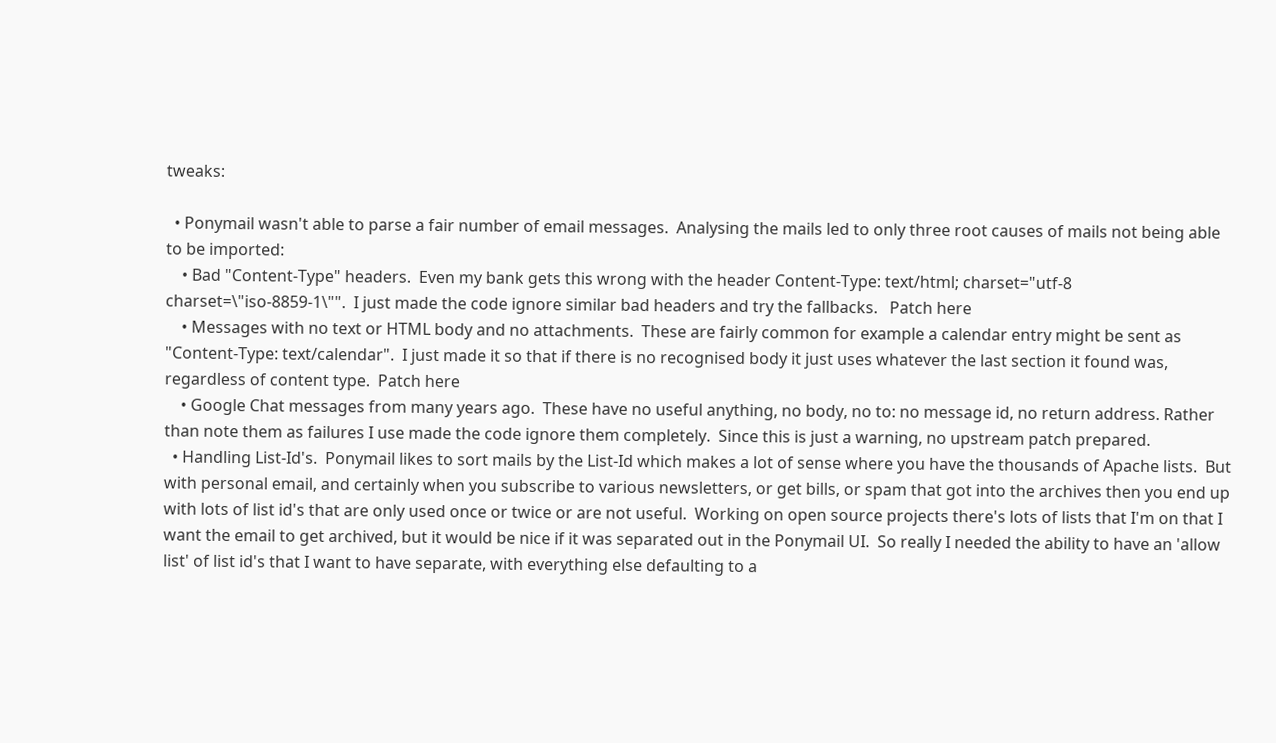tweaks:

  • Ponymail wasn't able to parse a fair number of email messages.  Analysing the mails led to only three root causes of mails not being able to be imported:
    • Bad "Content-Type" headers.  Even my bank gets this wrong with the header Content-Type: text/html; charset="utf-8 charset=\"iso-8859-1\"".  I just made the code ignore similar bad headers and try the fallbacks.   Patch here
    • Messages with no text or HTML body and no attachments.  These are fairly common for example a calendar entry might be sent as "Content-Type: text/calendar".  I just made it so that if there is no recognised body it just uses whatever the last section it found was, regardless of content type.  Patch here
    • Google Chat messages from many years ago.  These have no useful anything, no body, no to: no message id, no return address. Rather than note them as failures I use made the code ignore them completely.  Since this is just a warning, no upstream patch prepared.
  • Handling List-Id's.  Ponymail likes to sort mails by the List-Id which makes a lot of sense where you have the thousands of Apache lists.  But with personal email, and certainly when you subscribe to various newsletters, or get bills, or spam that got into the archives then you end up with lots of list id's that are only used once or twice or are not useful.  Working on open source projects there's lots of lists that I'm on that I want the email to get archived, but it would be nice if it was separated out in the Ponymail UI.  So really I needed the ability to have an 'allow list' of list id's that I want to have separate, with everything else defaulting to a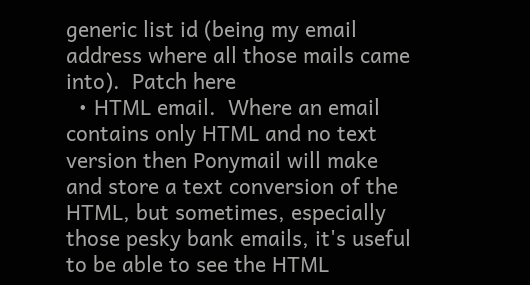generic list id (being my email address where all those mails came into).  Patch here
  • HTML email.  Where an email contains only HTML and no text version then Ponymail will make and store a text conversion of the HTML, but sometimes, especially those pesky bank emails, it's useful to be able to see the HTML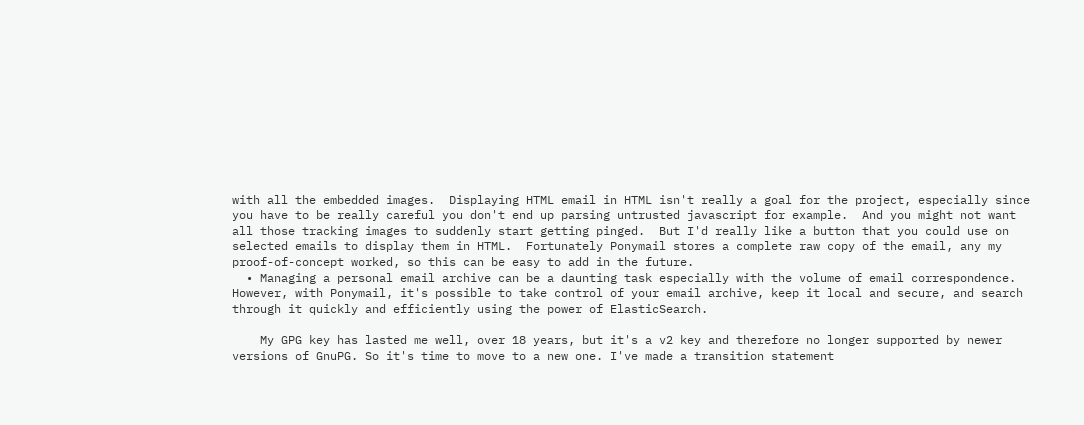with all the embedded images.  Displaying HTML email in HTML isn't really a goal for the project, especially since you have to be really careful you don't end up parsing untrusted javascript for example.  And you might not want all those tracking images to suddenly start getting pinged.  But I'd really like a button that you could use on selected emails to display them in HTML.  Fortunately Ponymail stores a complete raw copy of the email, any my proof-of-concept worked, so this can be easy to add in the future.
  • Managing a personal email archive can be a daunting task especially with the volume of email correspondence. However, with Ponymail, it's possible to take control of your email archive, keep it local and secure, and search through it quickly and efficiently using the power of ElasticSearch.

    My GPG key has lasted me well, over 18 years, but it's a v2 key and therefore no longer supported by newer versions of GnuPG. So it's time to move to a new one. I've made a transition statement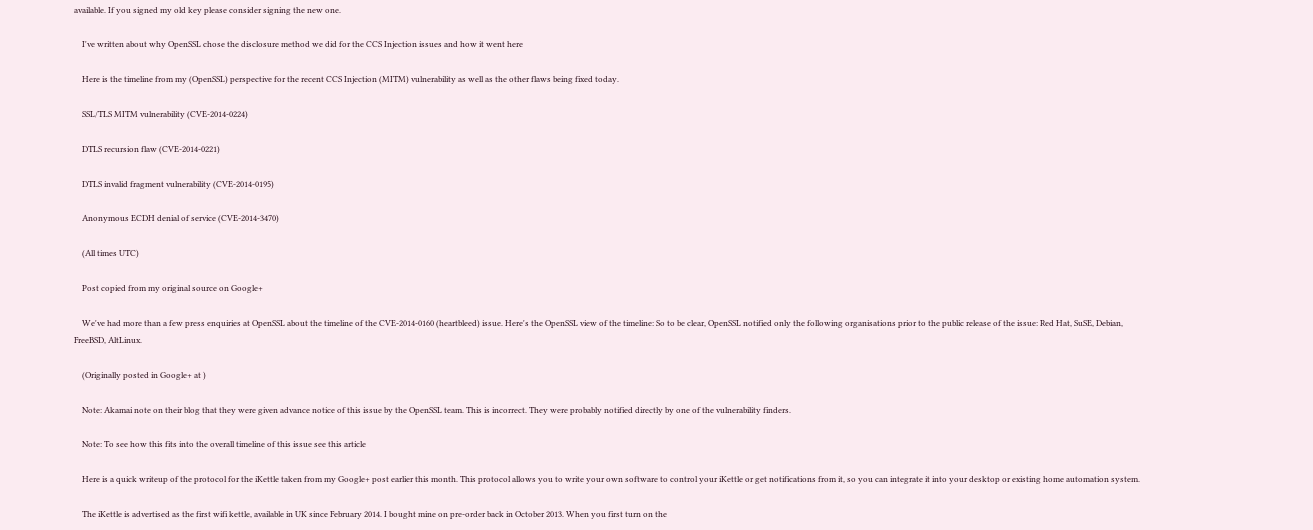available. If you signed my old key please consider signing the new one.

    I've written about why OpenSSL chose the disclosure method we did for the CCS Injection issues and how it went here

    Here is the timeline from my (OpenSSL) perspective for the recent CCS Injection (MITM) vulnerability as well as the other flaws being fixed today.

    SSL/TLS MITM vulnerability (CVE-2014-0224)

    DTLS recursion flaw (CVE-2014-0221)

    DTLS invalid fragment vulnerability (CVE-2014-0195)

    Anonymous ECDH denial of service (CVE-2014-3470)

    (All times UTC)

    Post copied from my original source on Google+

    We've had more than a few press enquiries at OpenSSL about the timeline of the CVE-2014-0160 (heartbleed) issue. Here's the OpenSSL view of the timeline: So to be clear, OpenSSL notified only the following organisations prior to the public release of the issue: Red Hat, SuSE, Debian, FreeBSD, AltLinux.

    (Originally posted in Google+ at )

    Note: Akamai note on their blog that they were given advance notice of this issue by the OpenSSL team. This is incorrect. They were probably notified directly by one of the vulnerability finders.

    Note: To see how this fits into the overall timeline of this issue see this article

    Here is a quick writeup of the protocol for the iKettle taken from my Google+ post earlier this month. This protocol allows you to write your own software to control your iKettle or get notifications from it, so you can integrate it into your desktop or existing home automation system.

    The iKettle is advertised as the first wifi kettle, available in UK since February 2014. I bought mine on pre-order back in October 2013. When you first turn on the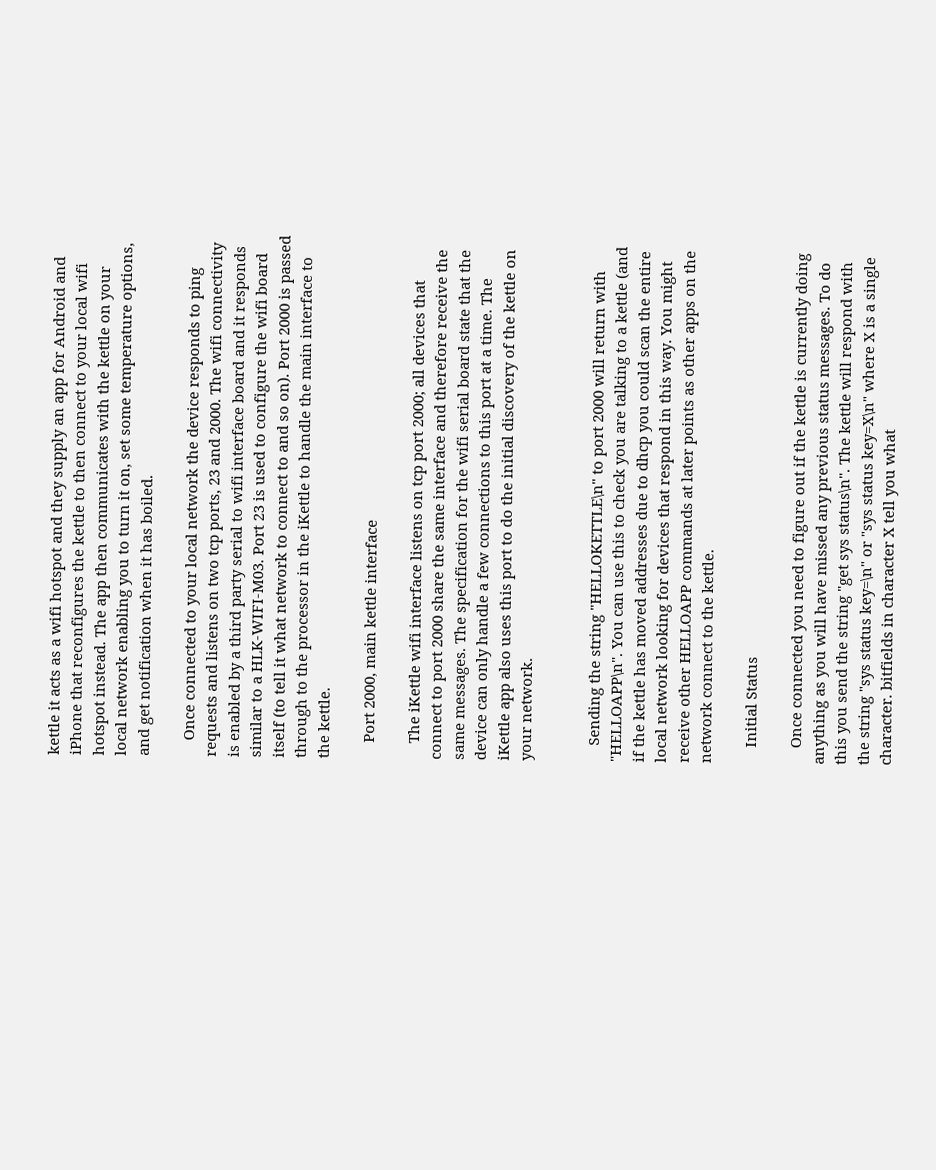kettle it acts as a wifi hotspot and they supply an app for Android and iPhone that reconfigures the kettle to then connect to your local wifi hotspot instead. The app then communicates with the kettle on your local network enabling you to turn it on, set some temperature options, and get notification when it has boiled.

    Once connected to your local network the device responds to ping requests and listens on two tcp ports, 23 and 2000. The wifi connectivity is enabled by a third party serial to wifi interface board and it responds similar to a HLK-WIFI-M03. Port 23 is used to configure the wifi board itself (to tell it what network to connect to and so on). Port 2000 is passed through to the processor in the iKettle to handle the main interface to the kettle.

    Port 2000, main kettle interface

    The iKettle wifi interface listens on tcp port 2000; all devices that connect to port 2000 share the same interface and therefore receive the same messages. The specification for the wifi serial board state that the device can only handle a few connections to this port at a time. The iKettle app also uses this port to do the initial discovery of the kettle on your network.


    Sending the string "HELLOKETTLE\n" to port 2000 will return with "HELLOAPP\n". You can use this to check you are talking to a kettle (and if the kettle has moved addresses due to dhcp you could scan the entire local network looking for devices that respond in this way. You might receive other HELLOAPP commands at later points as other apps on the network connect to the kettle.

    Initial Status

    Once connected you need to figure out if the kettle is currently doing anything as you will have missed any previous status messages. To do this you send the string "get sys status\n". The kettle will respond with the string "sys status key=\n" or "sys status key=X\n" where X is a single character. bitfields in character X tell you what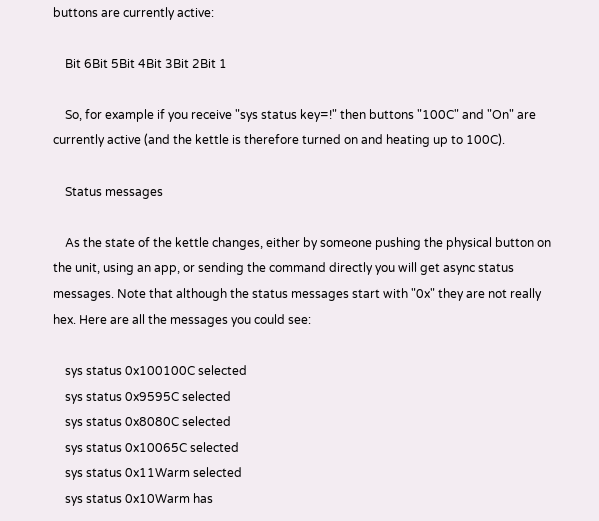buttons are currently active:

    Bit 6Bit 5Bit 4Bit 3Bit 2Bit 1

    So, for example if you receive "sys status key=!" then buttons "100C" and "On" are currently active (and the kettle is therefore turned on and heating up to 100C).

    Status messages

    As the state of the kettle changes, either by someone pushing the physical button on the unit, using an app, or sending the command directly you will get async status messages. Note that although the status messages start with "0x" they are not really hex. Here are all the messages you could see:

    sys status 0x100100C selected
    sys status 0x9595C selected
    sys status 0x8080C selected
    sys status 0x10065C selected
    sys status 0x11Warm selected
    sys status 0x10Warm has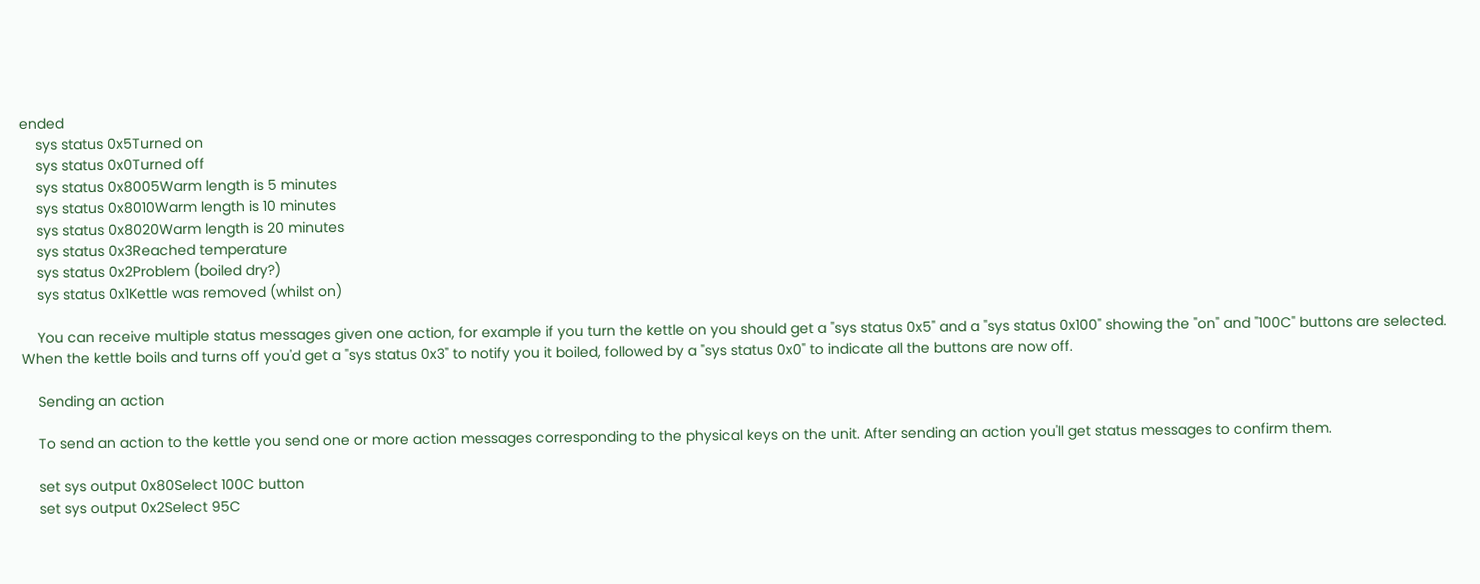ended
    sys status 0x5Turned on
    sys status 0x0Turned off
    sys status 0x8005Warm length is 5 minutes
    sys status 0x8010Warm length is 10 minutes
    sys status 0x8020Warm length is 20 minutes
    sys status 0x3Reached temperature
    sys status 0x2Problem (boiled dry?)
    sys status 0x1Kettle was removed (whilst on)

    You can receive multiple status messages given one action, for example if you turn the kettle on you should get a "sys status 0x5" and a "sys status 0x100" showing the "on" and "100C" buttons are selected. When the kettle boils and turns off you'd get a "sys status 0x3" to notify you it boiled, followed by a "sys status 0x0" to indicate all the buttons are now off.

    Sending an action

    To send an action to the kettle you send one or more action messages corresponding to the physical keys on the unit. After sending an action you'll get status messages to confirm them.

    set sys output 0x80Select 100C button
    set sys output 0x2Select 95C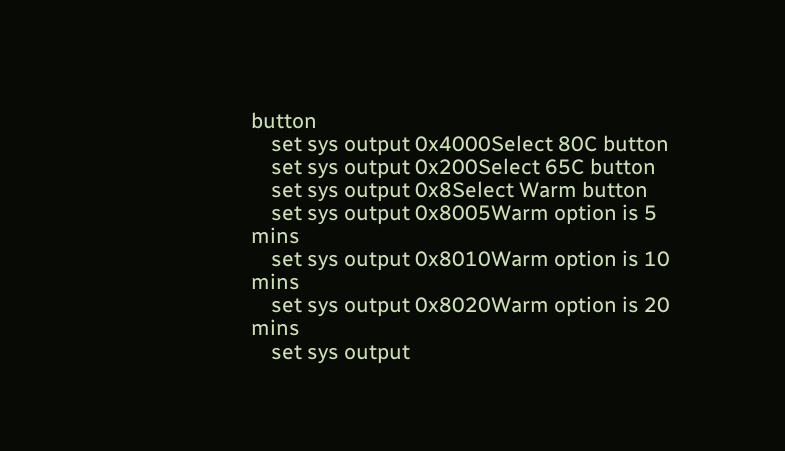button
    set sys output 0x4000Select 80C button
    set sys output 0x200Select 65C button
    set sys output 0x8Select Warm button
    set sys output 0x8005Warm option is 5 mins
    set sys output 0x8010Warm option is 10 mins
    set sys output 0x8020Warm option is 20 mins
    set sys output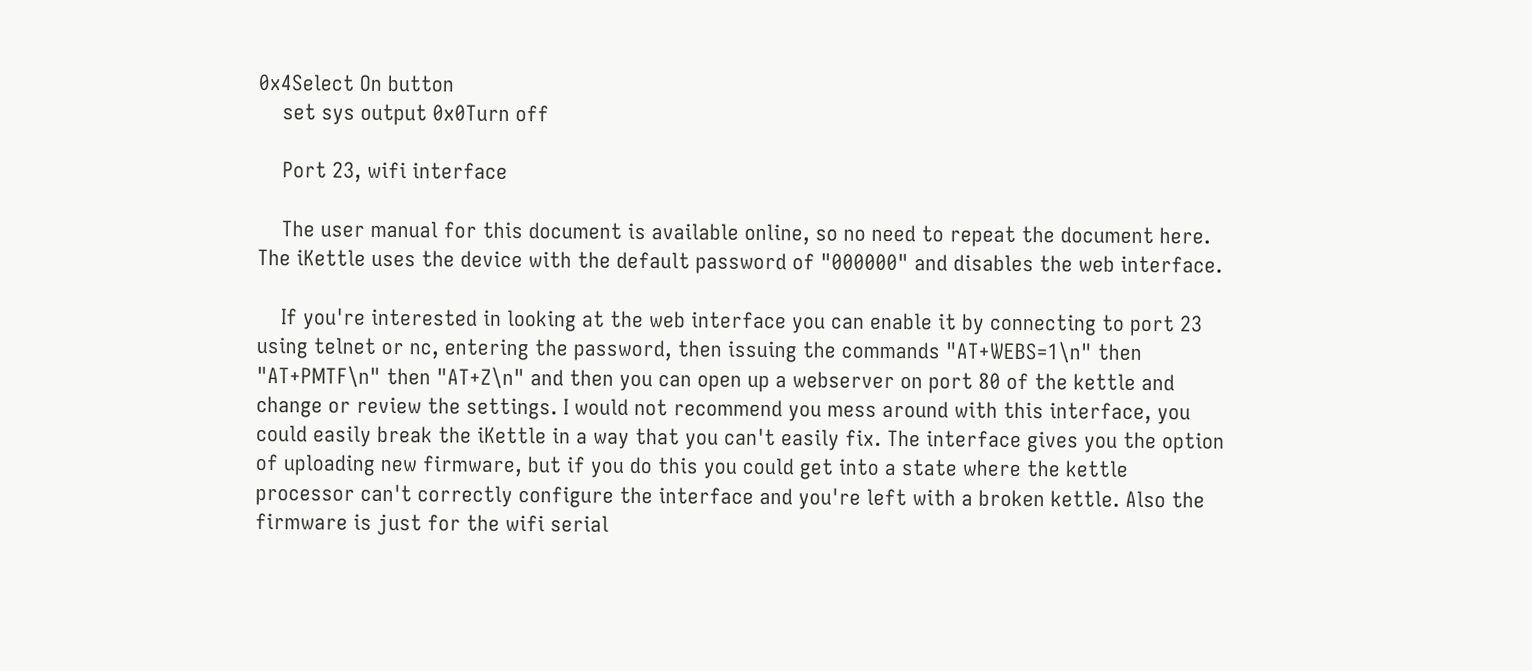0x4Select On button
    set sys output 0x0Turn off

    Port 23, wifi interface

    The user manual for this document is available online, so no need to repeat the document here. The iKettle uses the device with the default password of "000000" and disables the web interface.

    If you're interested in looking at the web interface you can enable it by connecting to port 23 using telnet or nc, entering the password, then issuing the commands "AT+WEBS=1\n" then "AT+PMTF\n" then "AT+Z\n" and then you can open up a webserver on port 80 of the kettle and change or review the settings. I would not recommend you mess around with this interface, you could easily break the iKettle in a way that you can't easily fix. The interface gives you the option of uploading new firmware, but if you do this you could get into a state where the kettle processor can't correctly configure the interface and you're left with a broken kettle. Also the firmware is just for the wifi serial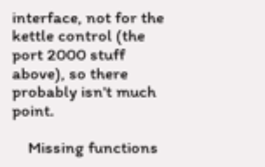interface, not for the kettle control (the port 2000 stuff above), so there probably isn't much point.

    Missing functions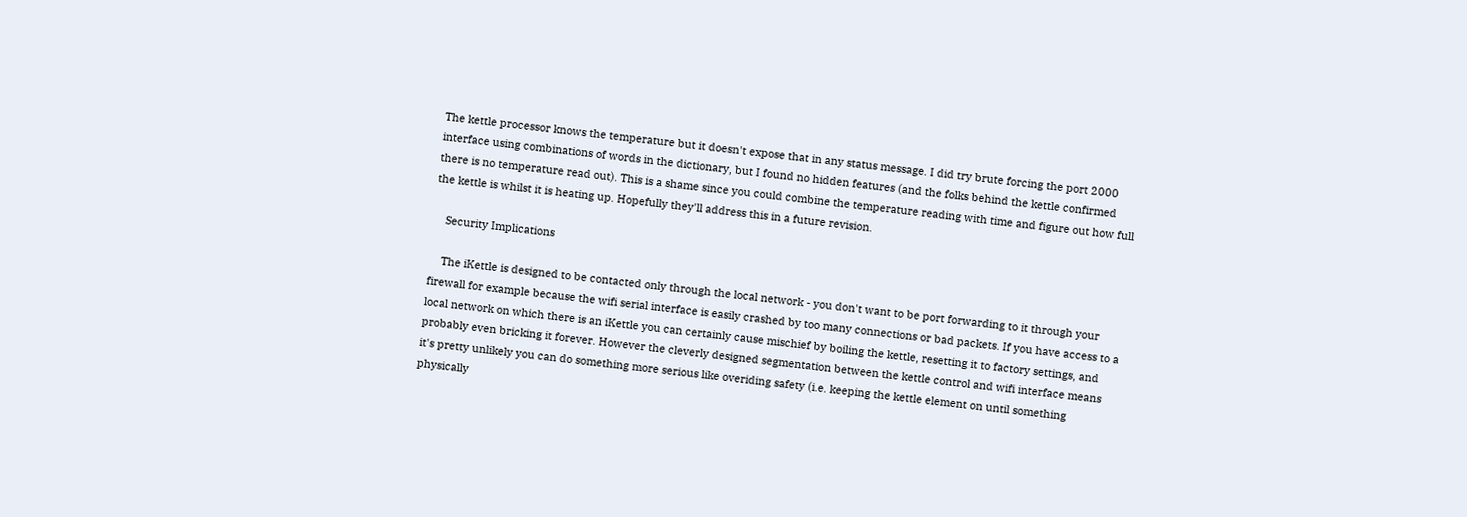The kettle processor knows the temperature but it doesn't expose that in any status message. I did try brute forcing the port 2000 interface using combinations of words in the dictionary, but I found no hidden features (and the folks behind the kettle confirmed there is no temperature read out). This is a shame since you could combine the temperature reading with time and figure out how full the kettle is whilst it is heating up. Hopefully they'll address this in a future revision.

    Security Implications

    The iKettle is designed to be contacted only through the local network - you don't want to be port forwarding to it through your firewall for example because the wifi serial interface is easily crashed by too many connections or bad packets. If you have access to a local network on which there is an iKettle you can certainly cause mischief by boiling the kettle, resetting it to factory settings, and probably even bricking it forever. However the cleverly designed segmentation between the kettle control and wifi interface means it's pretty unlikely you can do something more serious like overiding safety (i.e. keeping the kettle element on until something physically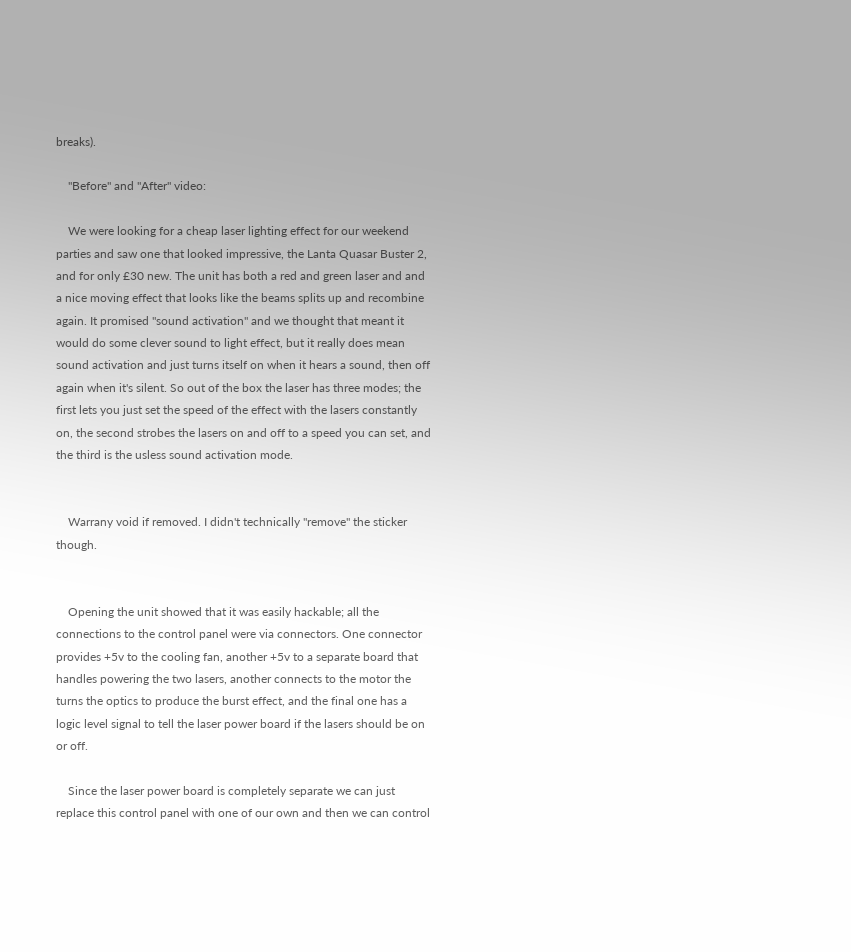breaks).

    "Before" and "After" video:

    We were looking for a cheap laser lighting effect for our weekend parties and saw one that looked impressive, the Lanta Quasar Buster 2, and for only £30 new. The unit has both a red and green laser and and a nice moving effect that looks like the beams splits up and recombine again. It promised "sound activation" and we thought that meant it would do some clever sound to light effect, but it really does mean sound activation and just turns itself on when it hears a sound, then off again when it's silent. So out of the box the laser has three modes; the first lets you just set the speed of the effect with the lasers constantly on, the second strobes the lasers on and off to a speed you can set, and the third is the usless sound activation mode.


    Warrany void if removed. I didn't technically "remove" the sticker though.


    Opening the unit showed that it was easily hackable; all the connections to the control panel were via connectors. One connector provides +5v to the cooling fan, another +5v to a separate board that handles powering the two lasers, another connects to the motor the turns the optics to produce the burst effect, and the final one has a logic level signal to tell the laser power board if the lasers should be on or off.

    Since the laser power board is completely separate we can just replace this control panel with one of our own and then we can control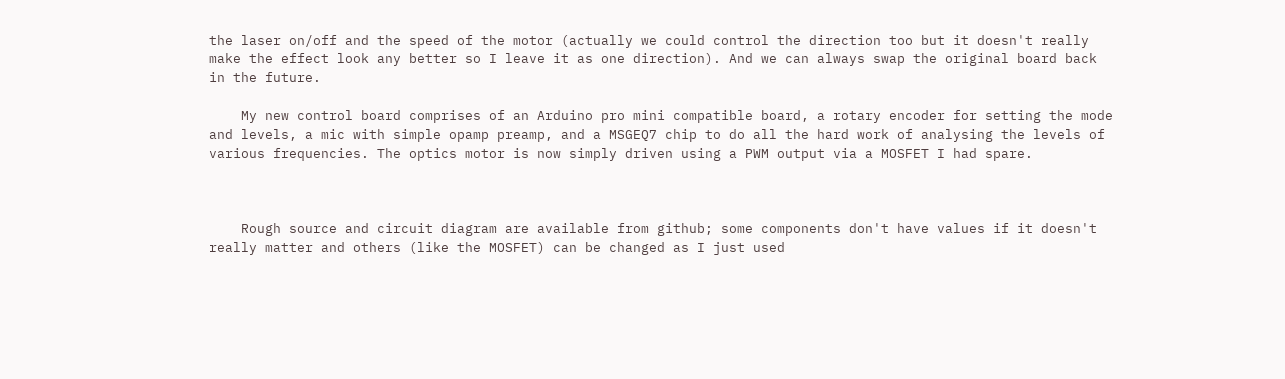the laser on/off and the speed of the motor (actually we could control the direction too but it doesn't really make the effect look any better so I leave it as one direction). And we can always swap the original board back in the future.

    My new control board comprises of an Arduino pro mini compatible board, a rotary encoder for setting the mode and levels, a mic with simple opamp preamp, and a MSGEQ7 chip to do all the hard work of analysing the levels of various frequencies. The optics motor is now simply driven using a PWM output via a MOSFET I had spare.



    Rough source and circuit diagram are available from github; some components don't have values if it doesn't really matter and others (like the MOSFET) can be changed as I just used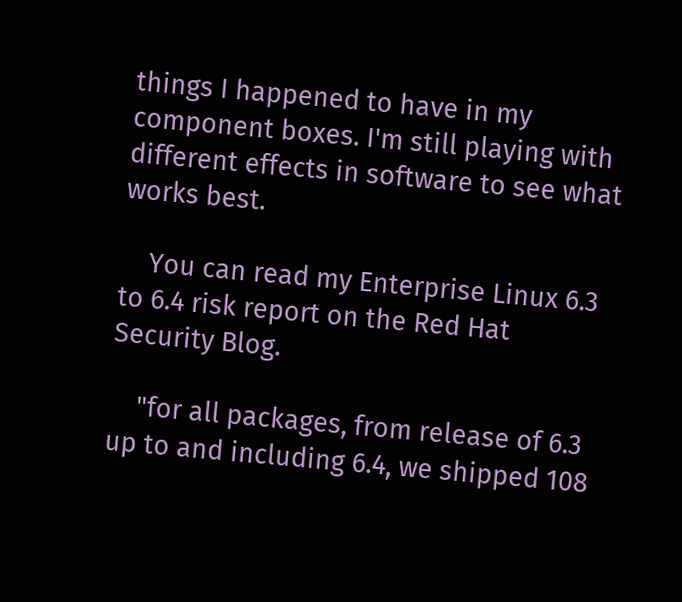things I happened to have in my component boxes. I'm still playing with different effects in software to see what works best.

    You can read my Enterprise Linux 6.3 to 6.4 risk report on the Red Hat Security Blog.

    "for all packages, from release of 6.3 up to and including 6.4, we shipped 108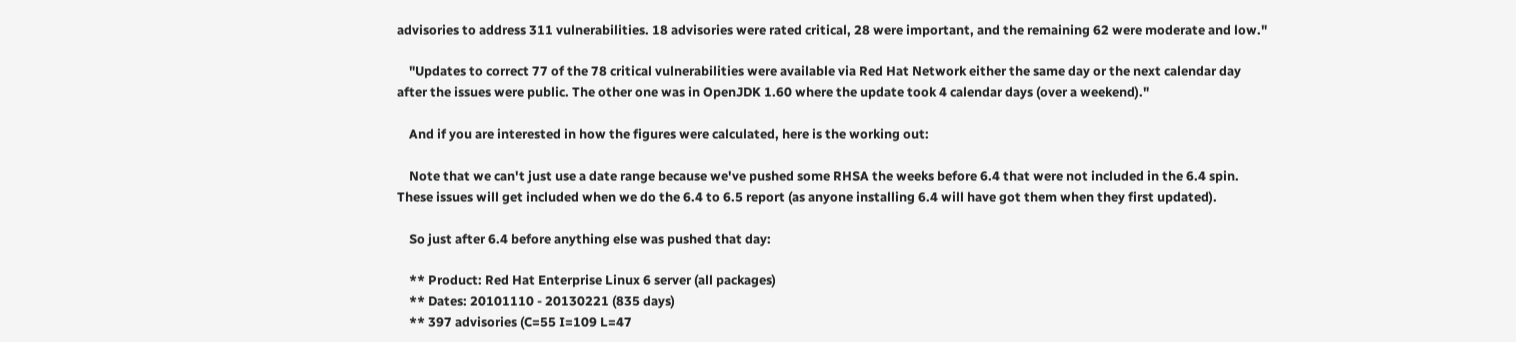advisories to address 311 vulnerabilities. 18 advisories were rated critical, 28 were important, and the remaining 62 were moderate and low."

    "Updates to correct 77 of the 78 critical vulnerabilities were available via Red Hat Network either the same day or the next calendar day after the issues were public. The other one was in OpenJDK 1.60 where the update took 4 calendar days (over a weekend)."

    And if you are interested in how the figures were calculated, here is the working out:

    Note that we can't just use a date range because we've pushed some RHSA the weeks before 6.4 that were not included in the 6.4 spin. These issues will get included when we do the 6.4 to 6.5 report (as anyone installing 6.4 will have got them when they first updated).

    So just after 6.4 before anything else was pushed that day:

    ** Product: Red Hat Enterprise Linux 6 server (all packages)
    ** Dates: 20101110 - 20130221 (835 days)
    ** 397 advisories (C=55 I=109 L=47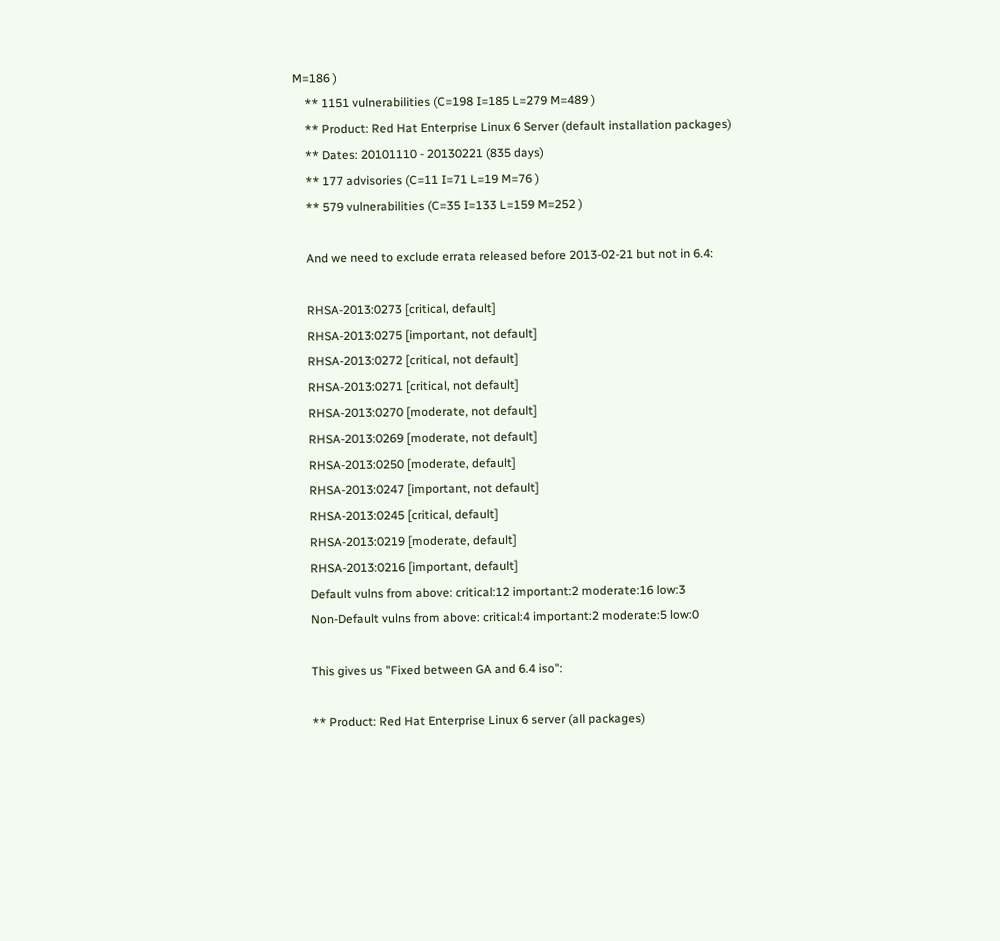M=186 )
    ** 1151 vulnerabilities (C=198 I=185 L=279 M=489 )
    ** Product: Red Hat Enterprise Linux 6 Server (default installation packages)
    ** Dates: 20101110 - 20130221 (835 days)
    ** 177 advisories (C=11 I=71 L=19 M=76 )
    ** 579 vulnerabilities (C=35 I=133 L=159 M=252 )

    And we need to exclude errata released before 2013-02-21 but not in 6.4:

    RHSA-2013:0273 [critical, default]
    RHSA-2013:0275 [important, not default]
    RHSA-2013:0272 [critical, not default]
    RHSA-2013:0271 [critical, not default]
    RHSA-2013:0270 [moderate, not default]
    RHSA-2013:0269 [moderate, not default]
    RHSA-2013:0250 [moderate, default]
    RHSA-2013:0247 [important, not default]
    RHSA-2013:0245 [critical, default]
    RHSA-2013:0219 [moderate, default]
    RHSA-2013:0216 [important, default]
    Default vulns from above: critical:12 important:2 moderate:16 low:3
    Non-Default vulns from above: critical:4 important:2 moderate:5 low:0

    This gives us "Fixed between GA and 6.4 iso":

    ** Product: Red Hat Enterprise Linux 6 server (all packages)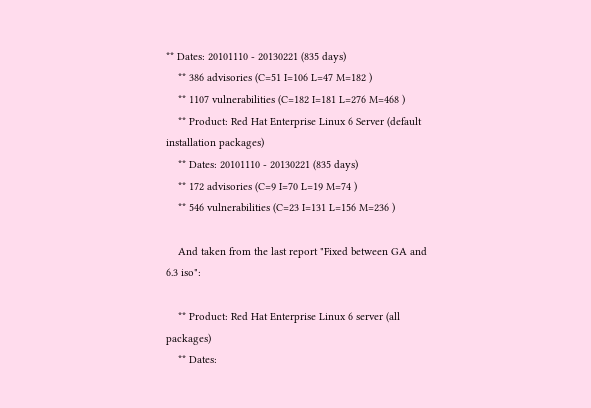** Dates: 20101110 - 20130221 (835 days)
    ** 386 advisories (C=51 I=106 L=47 M=182 )
    ** 1107 vulnerabilities (C=182 I=181 L=276 M=468 )
    ** Product: Red Hat Enterprise Linux 6 Server (default installation packages)
    ** Dates: 20101110 - 20130221 (835 days)
    ** 172 advisories (C=9 I=70 L=19 M=74 )
    ** 546 vulnerabilities (C=23 I=131 L=156 M=236 )

    And taken from the last report "Fixed between GA and 6.3 iso":

    ** Product: Red Hat Enterprise Linux 6 server (all packages)
    ** Dates: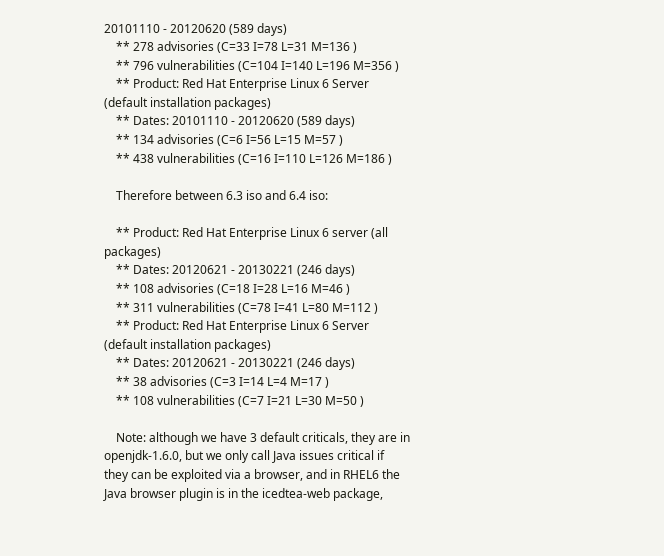20101110 - 20120620 (589 days)
    ** 278 advisories (C=33 I=78 L=31 M=136 )
    ** 796 vulnerabilities (C=104 I=140 L=196 M=356 )
    ** Product: Red Hat Enterprise Linux 6 Server (default installation packages)
    ** Dates: 20101110 - 20120620 (589 days)
    ** 134 advisories (C=6 I=56 L=15 M=57 )
    ** 438 vulnerabilities (C=16 I=110 L=126 M=186 )

    Therefore between 6.3 iso and 6.4 iso:

    ** Product: Red Hat Enterprise Linux 6 server (all packages)
    ** Dates: 20120621 - 20130221 (246 days)
    ** 108 advisories (C=18 I=28 L=16 M=46 )
    ** 311 vulnerabilities (C=78 I=41 L=80 M=112 )
    ** Product: Red Hat Enterprise Linux 6 Server (default installation packages)
    ** Dates: 20120621 - 20130221 (246 days)
    ** 38 advisories (C=3 I=14 L=4 M=17 )
    ** 108 vulnerabilities (C=7 I=21 L=30 M=50 )

    Note: although we have 3 default criticals, they are in openjdk-1.6.0, but we only call Java issues critical if they can be exploited via a browser, and in RHEL6 the Java browser plugin is in the icedtea-web package,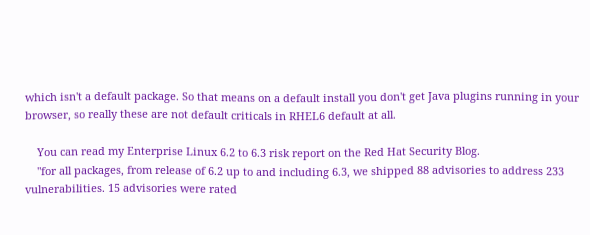which isn't a default package. So that means on a default install you don't get Java plugins running in your browser, so really these are not default criticals in RHEL6 default at all.

    You can read my Enterprise Linux 6.2 to 6.3 risk report on the Red Hat Security Blog.
    "for all packages, from release of 6.2 up to and including 6.3, we shipped 88 advisories to address 233 vulnerabilities. 15 advisories were rated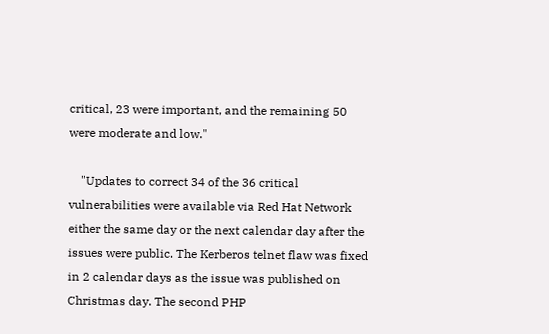critical, 23 were important, and the remaining 50 were moderate and low."

    "Updates to correct 34 of the 36 critical vulnerabilities were available via Red Hat Network either the same day or the next calendar day after the issues were public. The Kerberos telnet flaw was fixed in 2 calendar days as the issue was published on Christmas day. The second PHP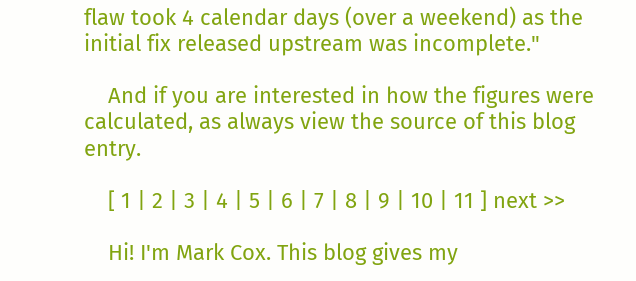flaw took 4 calendar days (over a weekend) as the initial fix released upstream was incomplete."

    And if you are interested in how the figures were calculated, as always view the source of this blog entry.

    [ 1 | 2 | 3 | 4 | 5 | 6 | 7 | 8 | 9 | 10 | 11 ] next >>

    Hi! I'm Mark Cox. This blog gives my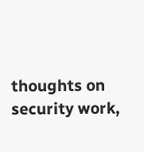thoughts on security work,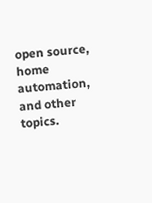open source, home automation, and other topics.